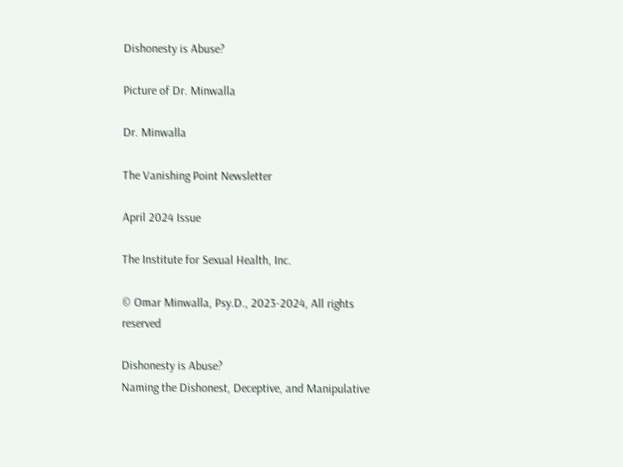Dishonesty is Abuse?

Picture of Dr. Minwalla

Dr. Minwalla

The Vanishing Point Newsletter

April 2024 Issue

The Institute for Sexual Health, Inc.

© Omar Minwalla, Psy.D., 2023-2024, All rights reserved

Dishonesty is Abuse?
Naming the Dishonest, Deceptive, and Manipulative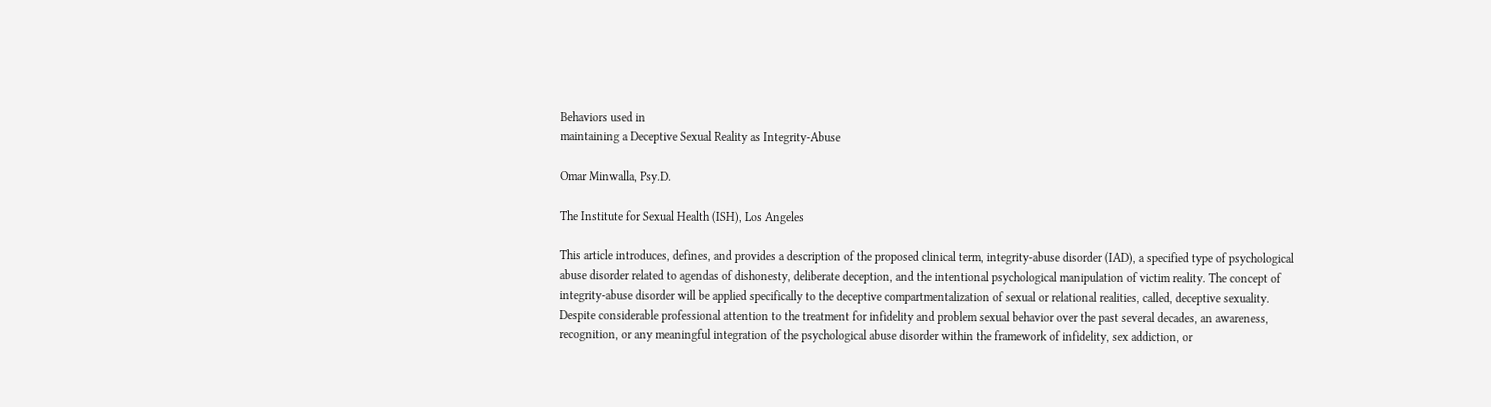Behaviors used in
maintaining a Deceptive Sexual Reality as Integrity-Abuse

Omar Minwalla, Psy.D.

The Institute for Sexual Health (ISH), Los Angeles

This article introduces, defines, and provides a description of the proposed clinical term, integrity-abuse disorder (IAD), a specified type of psychological abuse disorder related to agendas of dishonesty, deliberate deception, and the intentional psychological manipulation of victim reality. The concept of integrity-abuse disorder will be applied specifically to the deceptive compartmentalization of sexual or relational realities, called, deceptive sexuality. Despite considerable professional attention to the treatment for infidelity and problem sexual behavior over the past several decades, an awareness, recognition, or any meaningful integration of the psychological abuse disorder within the framework of infidelity, sex addiction, or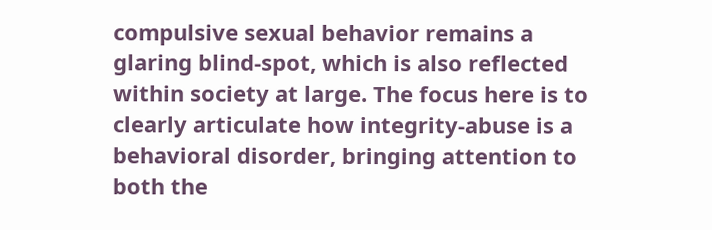compulsive sexual behavior remains a glaring blind-spot, which is also reflected within society at large. The focus here is to clearly articulate how integrity-abuse is a behavioral disorder, bringing attention to both the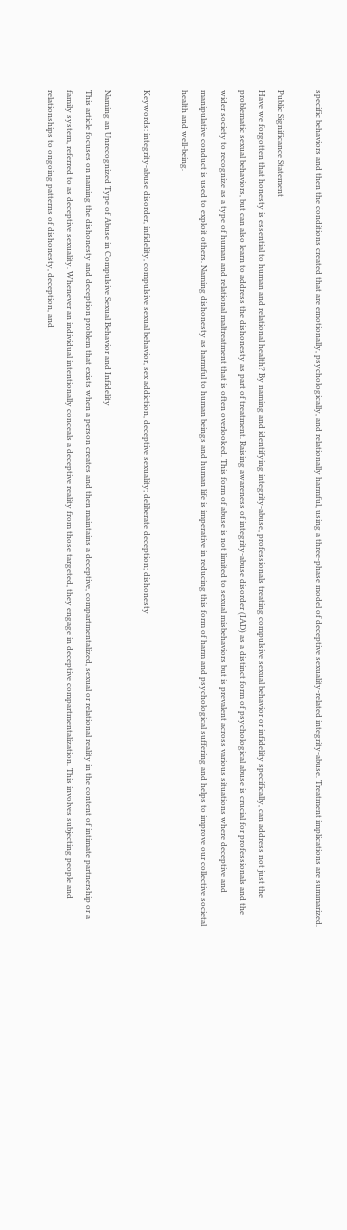specific behaviors and then the conditions created that are emotionally, psychologically, and relationally harmful, using a three-phase model of deceptive sexuality-related integrity-abuse. Treatment implications are summarized.

Public Significance Statement
Have we forgotten that honesty is essential to human and relational health? By naming and identifying integrity-abuse, professionals treating compulsive sexual behavior or infidelity specifically, can address not just the problematic sexual behaviors, but can also learn to address the dishonesty as part of treatment. Raising awareness of integrity-abuse disorder (IAD) as a distinct form of psychological abuse is crucial for professionals and the wider society to recognize as a type of human and relational maltreatment that is often overlooked. This form of abuse is not limited to sexual misbehaviors but is prevalent across various situations where deceptive and manipulative conduct is used to exploit others. Naming dishonesty as harmful to human beings and human life is imperative in reducing this form of harm and psychological suffering and helps to improve our collective societal health and well-being.

Keywords: integrity-abuse disorder, infidelity, compulsive sexual behavior, sex addiction, deceptive sexuality; deliberate deception; dishonesty

Naming an Unrecognized Type of Abuse in Compulsive Sexual Behavior and Infidelity
This article focuses on naming the dishonesty and deception problem that exists when a person creates and then maintains a deceptive, compartmentalized, sexual or relational reality in the content of intimate partnership or a family system, referred to as deceptive sexuality. Whenever an individual intentionally conceals a deceptive reality from those targeted, they engage in deceptive compartmentalization. This involves subjecting people and relationships to ongoing patterns of dishonesty, deception, and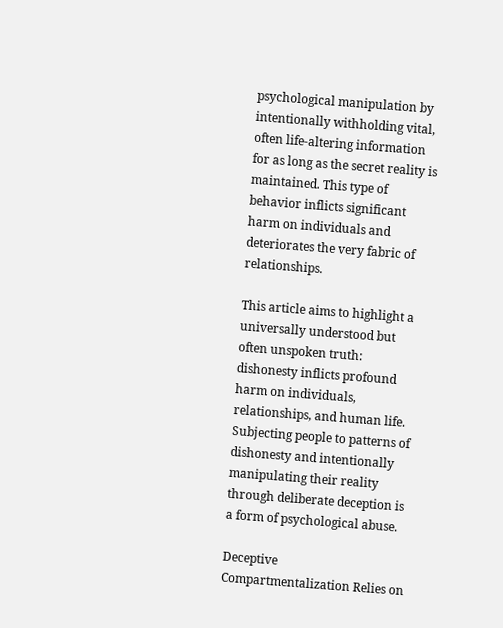psychological manipulation by intentionally withholding vital, often life-altering information for as long as the secret reality is maintained. This type of behavior inflicts significant harm on individuals and deteriorates the very fabric of relationships.

This article aims to highlight a universally understood but often unspoken truth: dishonesty inflicts profound harm on individuals, relationships, and human life. Subjecting people to patterns of dishonesty and intentionally manipulating their reality through deliberate deception is a form of psychological abuse.

Deceptive Compartmentalization Relies on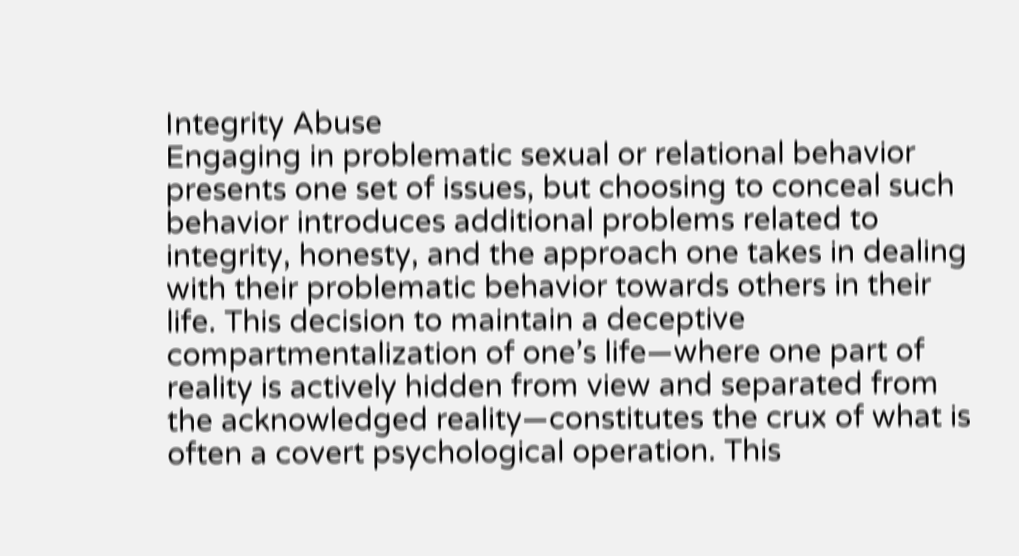Integrity Abuse
Engaging in problematic sexual or relational behavior presents one set of issues, but choosing to conceal such behavior introduces additional problems related to integrity, honesty, and the approach one takes in dealing with their problematic behavior towards others in their life. This decision to maintain a deceptive compartmentalization of one’s life—where one part of reality is actively hidden from view and separated from the acknowledged reality—constitutes the crux of what is often a covert psychological operation. This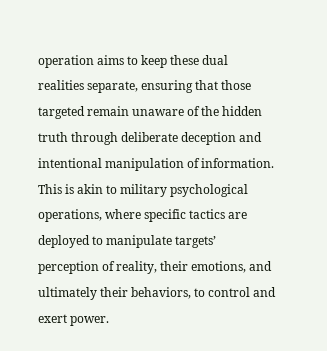operation aims to keep these dual realities separate, ensuring that those targeted remain unaware of the hidden truth through deliberate deception and intentional manipulation of information.  This is akin to military psychological operations, where specific tactics are deployed to manipulate targets’ perception of reality, their emotions, and ultimately their behaviors, to control and exert power.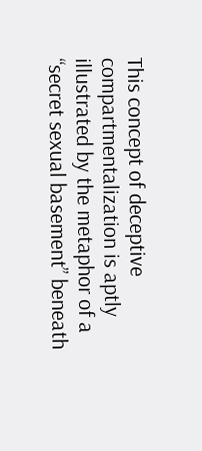This concept of deceptive compartmentalization is aptly illustrated by the metaphor of a “secret sexual basement” beneath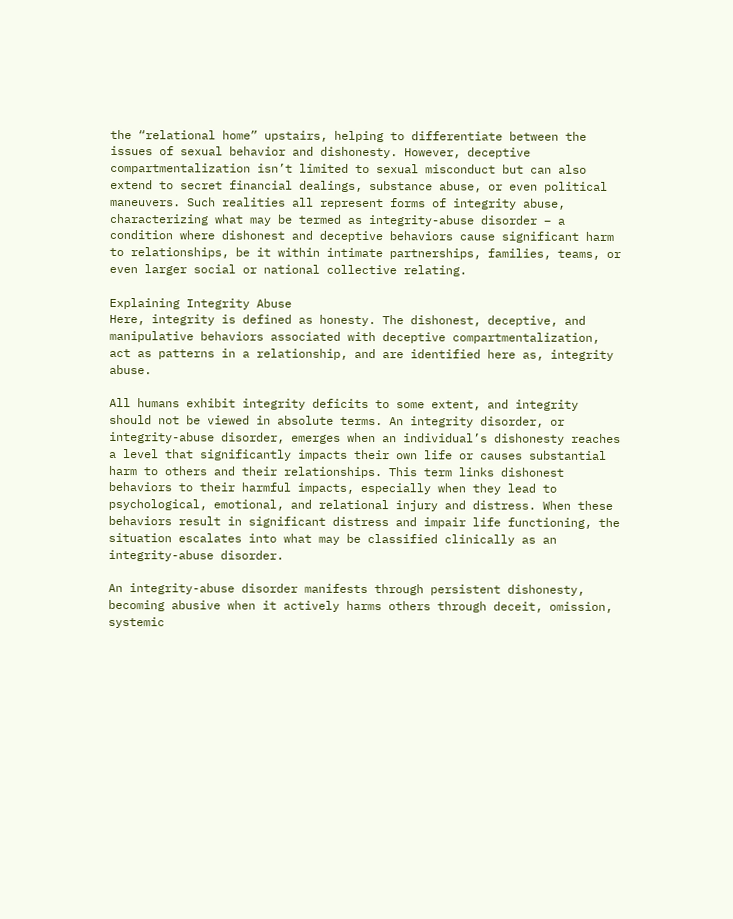the “relational home” upstairs, helping to differentiate between the issues of sexual behavior and dishonesty. However, deceptive compartmentalization isn’t limited to sexual misconduct but can also extend to secret financial dealings, substance abuse, or even political maneuvers. Such realities all represent forms of integrity abuse, characterizing what may be termed as integrity-abuse disorder – a condition where dishonest and deceptive behaviors cause significant harm to relationships, be it within intimate partnerships, families, teams, or even larger social or national collective relating.

Explaining Integrity Abuse
Here, integrity is defined as honesty. The dishonest, deceptive, and manipulative behaviors associated with deceptive compartmentalization, act as patterns in a relationship, and are identified here as, integrity abuse.

All humans exhibit integrity deficits to some extent, and integrity should not be viewed in absolute terms. An integrity disorder, or integrity-abuse disorder, emerges when an individual’s dishonesty reaches a level that significantly impacts their own life or causes substantial harm to others and their relationships. This term links dishonest behaviors to their harmful impacts, especially when they lead to psychological, emotional, and relational injury and distress. When these behaviors result in significant distress and impair life functioning, the situation escalates into what may be classified clinically as an integrity-abuse disorder.

An integrity-abuse disorder manifests through persistent dishonesty, becoming abusive when it actively harms others through deceit, omission, systemic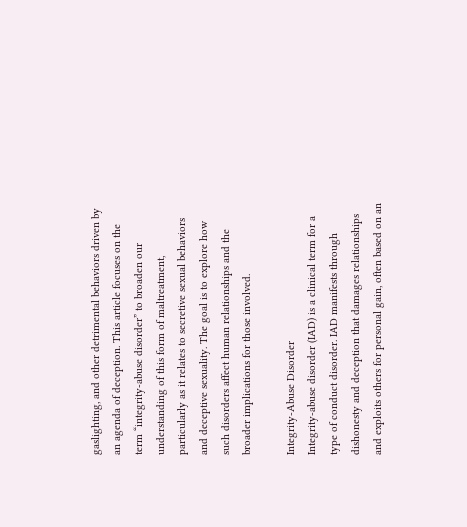gaslighting, and other detrimental behaviors driven by an agenda of deception. This article focuses on the term “integrity-abuse disorder” to broaden our understanding of this form of maltreatment, particularly as it relates to secretive sexual behaviors and deceptive sexuality. The goal is to explore how such disorders affect human relationships and the broader implications for those involved.

Integrity-Abuse Disorder
Integrity-abuse disorder (IAD) is a clinical term for a type of conduct disorder. IAD manifests through dishonesty and deception that damages relationships and exploits others for personal gain, often based on an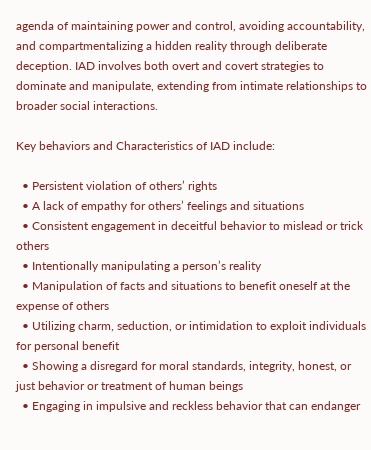agenda of maintaining power and control, avoiding accountability, and compartmentalizing a hidden reality through deliberate deception. IAD involves both overt and covert strategies to dominate and manipulate, extending from intimate relationships to broader social interactions.

Key behaviors and Characteristics of IAD include:

  • Persistent violation of others’ rights
  • A lack of empathy for others’ feelings and situations
  • Consistent engagement in deceitful behavior to mislead or trick others
  • Intentionally manipulating a person’s reality
  • Manipulation of facts and situations to benefit oneself at the expense of others
  • Utilizing charm, seduction, or intimidation to exploit individuals for personal benefit
  • Showing a disregard for moral standards, integrity, honest, or just behavior or treatment of human beings
  • Engaging in impulsive and reckless behavior that can endanger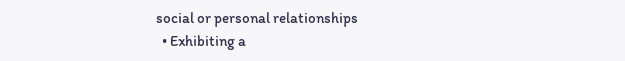social or personal relationships
  • Exhibiting a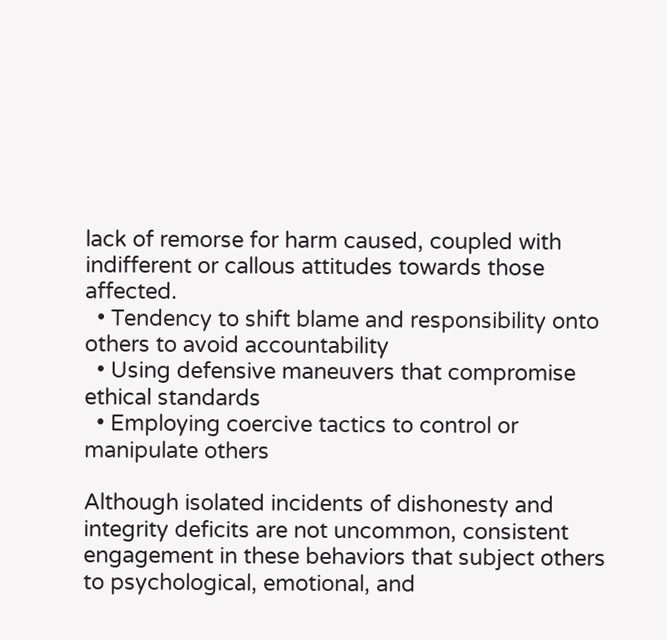lack of remorse for harm caused, coupled with indifferent or callous attitudes towards those affected.
  • Tendency to shift blame and responsibility onto others to avoid accountability
  • Using defensive maneuvers that compromise ethical standards
  • Employing coercive tactics to control or manipulate others

Although isolated incidents of dishonesty and integrity deficits are not uncommon, consistent engagement in these behaviors that subject others to psychological, emotional, and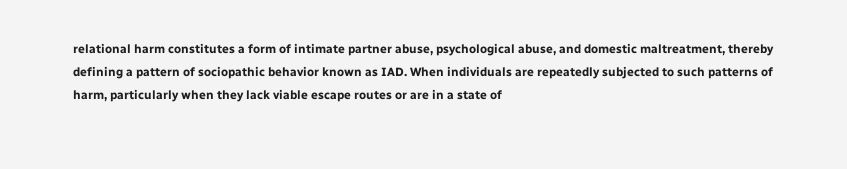relational harm constitutes a form of intimate partner abuse, psychological abuse, and domestic maltreatment, thereby defining a pattern of sociopathic behavior known as IAD. When individuals are repeatedly subjected to such patterns of harm, particularly when they lack viable escape routes or are in a state of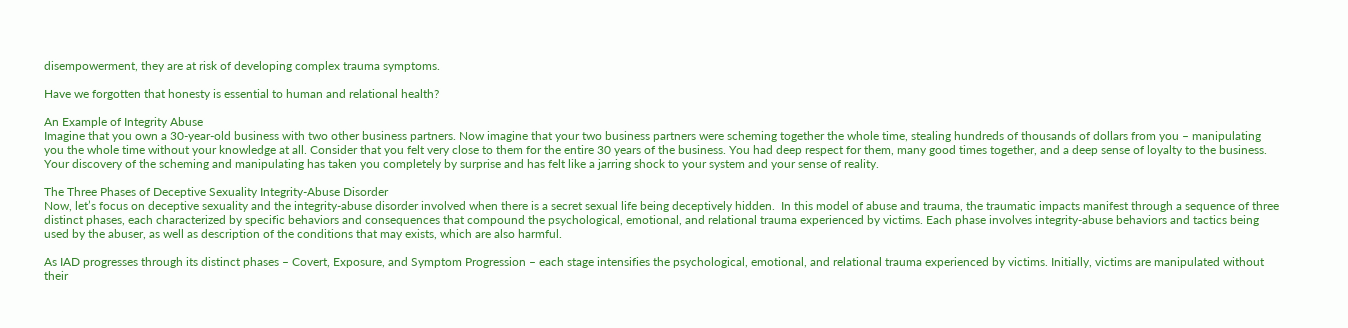disempowerment, they are at risk of developing complex trauma symptoms.

Have we forgotten that honesty is essential to human and relational health?

An Example of Integrity Abuse
Imagine that you own a 30-year-old business with two other business partners. Now imagine that your two business partners were scheming together the whole time, stealing hundreds of thousands of dollars from you – manipulating you the whole time without your knowledge at all. Consider that you felt very close to them for the entire 30 years of the business. You had deep respect for them, many good times together, and a deep sense of loyalty to the business. Your discovery of the scheming and manipulating has taken you completely by surprise and has felt like a jarring shock to your system and your sense of reality.

The Three Phases of Deceptive Sexuality Integrity-Abuse Disorder
Now, let’s focus on deceptive sexuality and the integrity-abuse disorder involved when there is a secret sexual life being deceptively hidden.  In this model of abuse and trauma, the traumatic impacts manifest through a sequence of three distinct phases, each characterized by specific behaviors and consequences that compound the psychological, emotional, and relational trauma experienced by victims. Each phase involves integrity-abuse behaviors and tactics being used by the abuser, as well as description of the conditions that may exists, which are also harmful.

As IAD progresses through its distinct phases – Covert, Exposure, and Symptom Progression – each stage intensifies the psychological, emotional, and relational trauma experienced by victims. Initially, victims are manipulated without their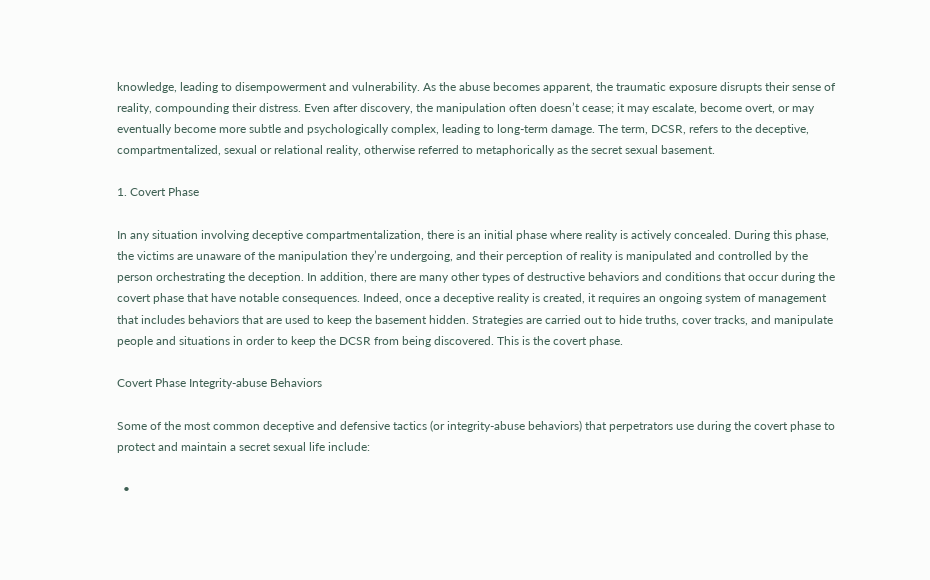knowledge, leading to disempowerment and vulnerability. As the abuse becomes apparent, the traumatic exposure disrupts their sense of reality, compounding their distress. Even after discovery, the manipulation often doesn’t cease; it may escalate, become overt, or may eventually become more subtle and psychologically complex, leading to long-term damage. The term, DCSR, refers to the deceptive, compartmentalized, sexual or relational reality, otherwise referred to metaphorically as the secret sexual basement.

1. Covert Phase

In any situation involving deceptive compartmentalization, there is an initial phase where reality is actively concealed. During this phase, the victims are unaware of the manipulation they’re undergoing, and their perception of reality is manipulated and controlled by the person orchestrating the deception. In addition, there are many other types of destructive behaviors and conditions that occur during the covert phase that have notable consequences. Indeed, once a deceptive reality is created, it requires an ongoing system of management that includes behaviors that are used to keep the basement hidden. Strategies are carried out to hide truths, cover tracks, and manipulate people and situations in order to keep the DCSR from being discovered. This is the covert phase.

Covert Phase Integrity-abuse Behaviors

Some of the most common deceptive and defensive tactics (or integrity-abuse behaviors) that perpetrators use during the covert phase to protect and maintain a secret sexual life include:

  •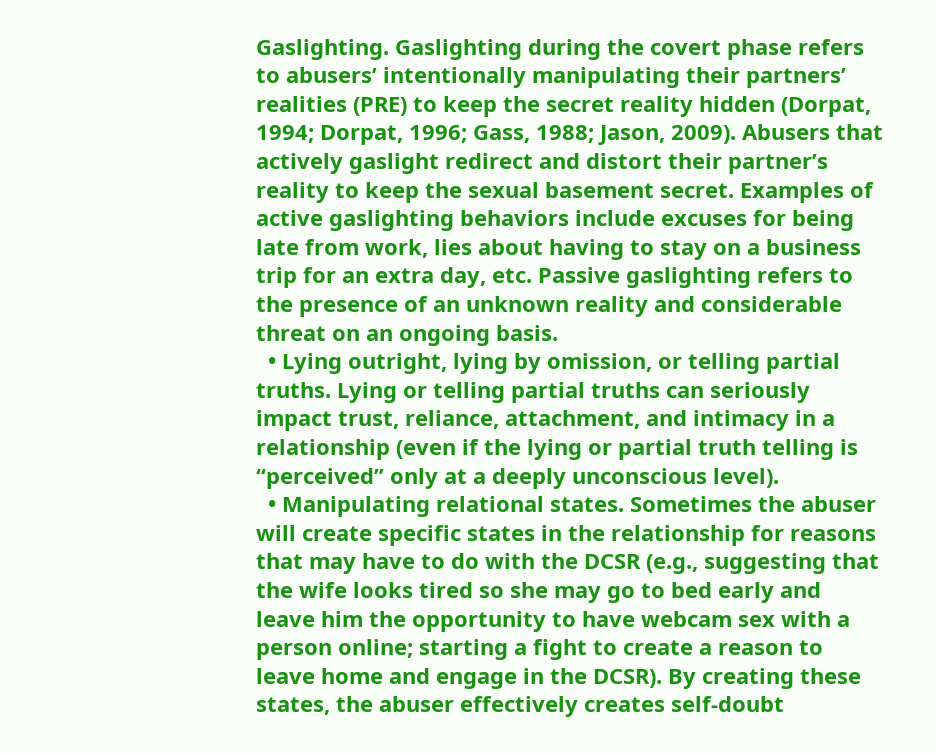Gaslighting. Gaslighting during the covert phase refers to abusers’ intentionally manipulating their partners’ realities (PRE) to keep the secret reality hidden (Dorpat, 1994; Dorpat, 1996; Gass, 1988; Jason, 2009). Abusers that actively gaslight redirect and distort their partner’s reality to keep the sexual basement secret. Examples of active gaslighting behaviors include excuses for being late from work, lies about having to stay on a business trip for an extra day, etc. Passive gaslighting refers to the presence of an unknown reality and considerable threat on an ongoing basis.
  • Lying outright, lying by omission, or telling partial truths. Lying or telling partial truths can seriously impact trust, reliance, attachment, and intimacy in a relationship (even if the lying or partial truth telling is “perceived” only at a deeply unconscious level).
  • Manipulating relational states. Sometimes the abuser will create specific states in the relationship for reasons that may have to do with the DCSR (e.g., suggesting that the wife looks tired so she may go to bed early and leave him the opportunity to have webcam sex with a person online; starting a fight to create a reason to leave home and engage in the DCSR). By creating these states, the abuser effectively creates self-doubt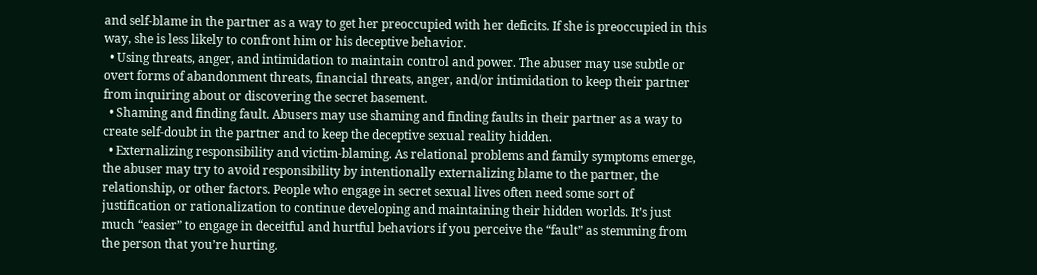and self-blame in the partner as a way to get her preoccupied with her deficits. If she is preoccupied in this way, she is less likely to confront him or his deceptive behavior.
  • Using threats, anger, and intimidation to maintain control and power. The abuser may use subtle or overt forms of abandonment threats, financial threats, anger, and/or intimidation to keep their partner from inquiring about or discovering the secret basement.
  • Shaming and finding fault. Abusers may use shaming and finding faults in their partner as a way to create self-doubt in the partner and to keep the deceptive sexual reality hidden.
  • Externalizing responsibility and victim-blaming. As relational problems and family symptoms emerge, the abuser may try to avoid responsibility by intentionally externalizing blame to the partner, the relationship, or other factors. People who engage in secret sexual lives often need some sort of justification or rationalization to continue developing and maintaining their hidden worlds. It’s just much “easier” to engage in deceitful and hurtful behaviors if you perceive the “fault” as stemming from the person that you’re hurting.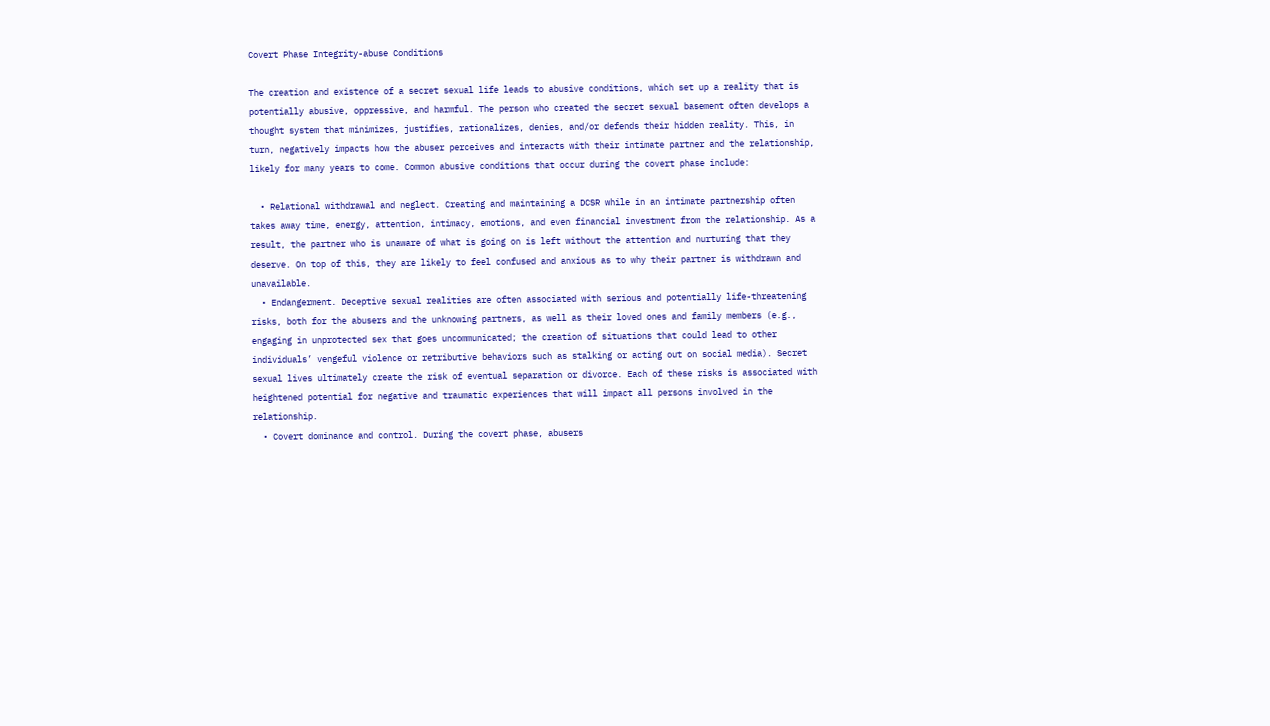Covert Phase Integrity-abuse Conditions

The creation and existence of a secret sexual life leads to abusive conditions, which set up a reality that is potentially abusive, oppressive, and harmful. The person who created the secret sexual basement often develops a thought system that minimizes, justifies, rationalizes, denies, and/or defends their hidden reality. This, in turn, negatively impacts how the abuser perceives and interacts with their intimate partner and the relationship, likely for many years to come. Common abusive conditions that occur during the covert phase include:

  • Relational withdrawal and neglect. Creating and maintaining a DCSR while in an intimate partnership often takes away time, energy, attention, intimacy, emotions, and even financial investment from the relationship. As a result, the partner who is unaware of what is going on is left without the attention and nurturing that they deserve. On top of this, they are likely to feel confused and anxious as to why their partner is withdrawn and unavailable.
  • Endangerment. Deceptive sexual realities are often associated with serious and potentially life-threatening risks, both for the abusers and the unknowing partners, as well as their loved ones and family members (e.g., engaging in unprotected sex that goes uncommunicated; the creation of situations that could lead to other individuals’ vengeful violence or retributive behaviors such as stalking or acting out on social media). Secret sexual lives ultimately create the risk of eventual separation or divorce. Each of these risks is associated with heightened potential for negative and traumatic experiences that will impact all persons involved in the relationship.
  • Covert dominance and control. During the covert phase, abusers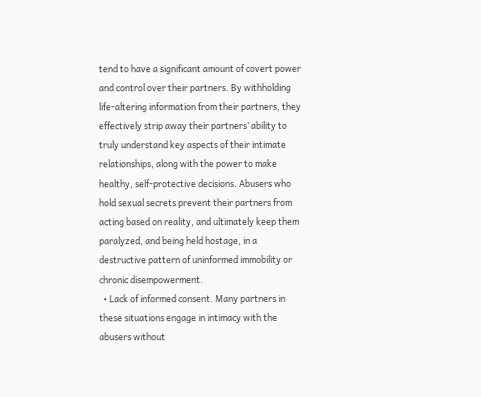tend to have a significant amount of covert power and control over their partners. By withholding life-altering information from their partners, they effectively strip away their partners’ ability to truly understand key aspects of their intimate relationships, along with the power to make healthy, self-protective decisions. Abusers who hold sexual secrets prevent their partners from acting based on reality, and ultimately keep them paralyzed, and being held hostage, in a destructive pattern of uninformed immobility or chronic disempowerment.
  • Lack of informed consent. Many partners in these situations engage in intimacy with the abusers without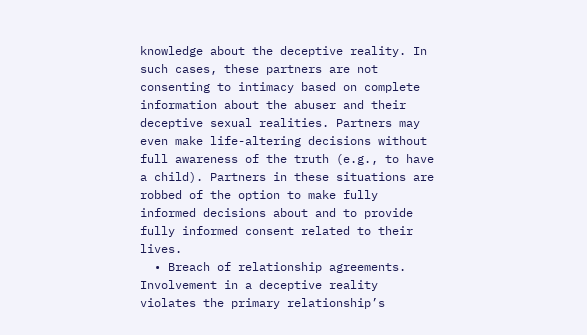knowledge about the deceptive reality. In such cases, these partners are not consenting to intimacy based on complete information about the abuser and their deceptive sexual realities. Partners may even make life-altering decisions without full awareness of the truth (e.g., to have a child). Partners in these situations are robbed of the option to make fully informed decisions about and to provide fully informed consent related to their lives.
  • Breach of relationship agreements. Involvement in a deceptive reality violates the primary relationship’s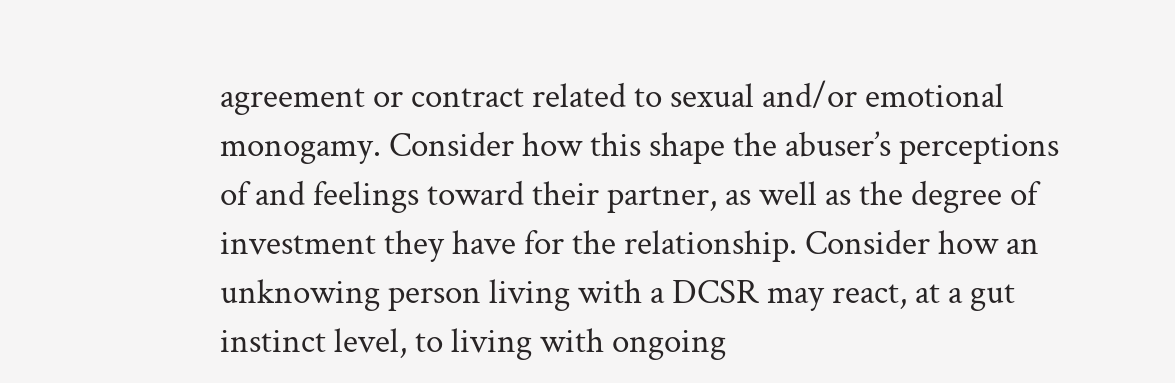agreement or contract related to sexual and/or emotional monogamy. Consider how this shape the abuser’s perceptions of and feelings toward their partner, as well as the degree of investment they have for the relationship. Consider how an unknowing person living with a DCSR may react, at a gut instinct level, to living with ongoing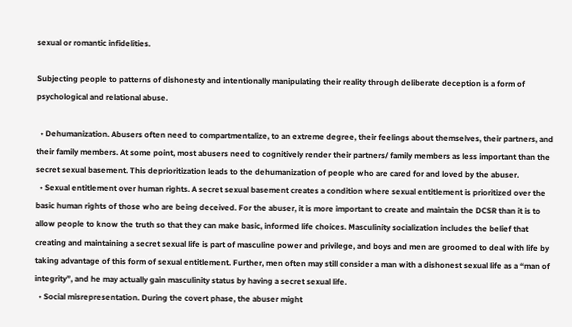sexual or romantic infidelities.

Subjecting people to patterns of dishonesty and intentionally manipulating their reality through deliberate deception is a form of psychological and relational abuse.

  • Dehumanization. Abusers often need to compartmentalize, to an extreme degree, their feelings about themselves, their partners, and their family members. At some point, most abusers need to cognitively render their partners/ family members as less important than the secret sexual basement. This deprioritization leads to the dehumanization of people who are cared for and loved by the abuser.
  • Sexual entitlement over human rights. A secret sexual basement creates a condition where sexual entitlement is prioritized over the basic human rights of those who are being deceived. For the abuser, it is more important to create and maintain the DCSR than it is to allow people to know the truth so that they can make basic, informed life choices. Masculinity socialization includes the belief that creating and maintaining a secret sexual life is part of masculine power and privilege, and boys and men are groomed to deal with life by taking advantage of this form of sexual entitlement. Further, men often may still consider a man with a dishonest sexual life as a “man of integrity”, and he may actually gain masculinity status by having a secret sexual life.
  • Social misrepresentation. During the covert phase, the abuser might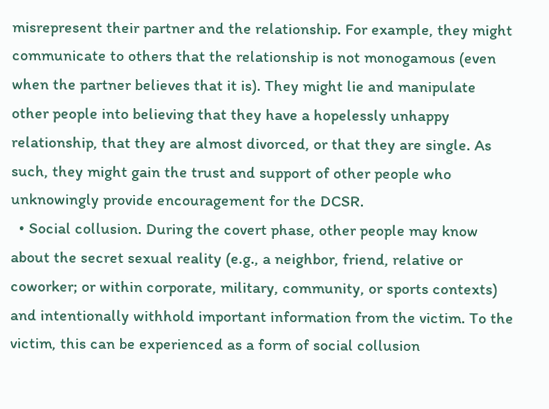misrepresent their partner and the relationship. For example, they might communicate to others that the relationship is not monogamous (even when the partner believes that it is). They might lie and manipulate other people into believing that they have a hopelessly unhappy relationship, that they are almost divorced, or that they are single. As such, they might gain the trust and support of other people who unknowingly provide encouragement for the DCSR.
  • Social collusion. During the covert phase, other people may know about the secret sexual reality (e.g., a neighbor, friend, relative or coworker; or within corporate, military, community, or sports contexts) and intentionally withhold important information from the victim. To the victim, this can be experienced as a form of social collusion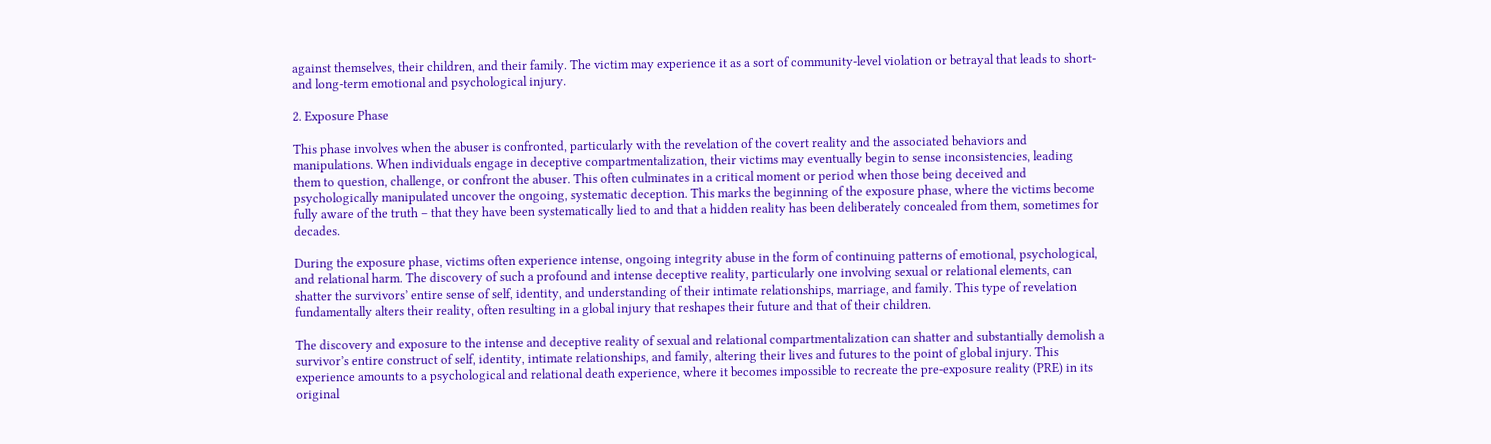against themselves, their children, and their family. The victim may experience it as a sort of community-level violation or betrayal that leads to short- and long-term emotional and psychological injury.

2. Exposure Phase

This phase involves when the abuser is confronted, particularly with the revelation of the covert reality and the associated behaviors and manipulations. When individuals engage in deceptive compartmentalization, their victims may eventually begin to sense inconsistencies, leading them to question, challenge, or confront the abuser. This often culminates in a critical moment or period when those being deceived and psychologically manipulated uncover the ongoing, systematic deception. This marks the beginning of the exposure phase, where the victims become fully aware of the truth – that they have been systematically lied to and that a hidden reality has been deliberately concealed from them, sometimes for decades.

During the exposure phase, victims often experience intense, ongoing integrity abuse in the form of continuing patterns of emotional, psychological, and relational harm. The discovery of such a profound and intense deceptive reality, particularly one involving sexual or relational elements, can shatter the survivors’ entire sense of self, identity, and understanding of their intimate relationships, marriage, and family. This type of revelation fundamentally alters their reality, often resulting in a global injury that reshapes their future and that of their children.

The discovery and exposure to the intense and deceptive reality of sexual and relational compartmentalization can shatter and substantially demolish a survivor’s entire construct of self, identity, intimate relationships, and family, altering their lives and futures to the point of global injury. This experience amounts to a psychological and relational death experience, where it becomes impossible to recreate the pre-exposure reality (PRE) in its original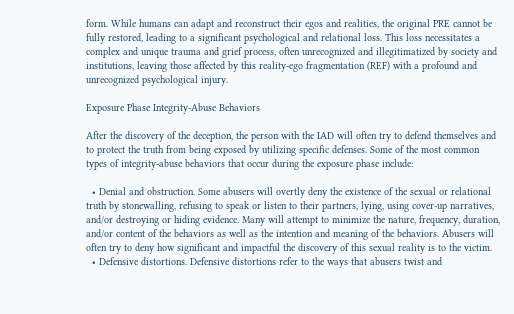form. While humans can adapt and reconstruct their egos and realities, the original PRE cannot be fully restored, leading to a significant psychological and relational loss. This loss necessitates a complex and unique trauma and grief process, often unrecognized and illegitimatized by society and institutions, leaving those affected by this reality-ego fragmentation (REF) with a profound and unrecognized psychological injury.

Exposure Phase Integrity-Abuse Behaviors

After the discovery of the deception, the person with the IAD will often try to defend themselves and to protect the truth from being exposed by utilizing specific defenses. Some of the most common types of integrity-abuse behaviors that occur during the exposure phase include:

  • Denial and obstruction. Some abusers will overtly deny the existence of the sexual or relational truth by stonewalling, refusing to speak or listen to their partners, lying, using cover-up narratives, and/or destroying or hiding evidence. Many will attempt to minimize the nature, frequency, duration, and/or content of the behaviors as well as the intention and meaning of the behaviors. Abusers will often try to deny how significant and impactful the discovery of this sexual reality is to the victim.
  • Defensive distortions. Defensive distortions refer to the ways that abusers twist and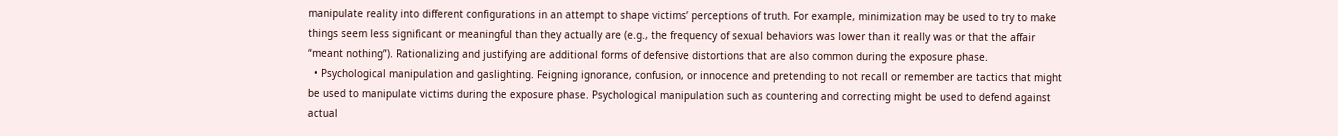manipulate reality into different configurations in an attempt to shape victims’ perceptions of truth. For example, minimization may be used to try to make things seem less significant or meaningful than they actually are (e.g., the frequency of sexual behaviors was lower than it really was or that the affair “meant nothing”). Rationalizing and justifying are additional forms of defensive distortions that are also common during the exposure phase.
  • Psychological manipulation and gaslighting. Feigning ignorance, confusion, or innocence and pretending to not recall or remember are tactics that might be used to manipulate victims during the exposure phase. Psychological manipulation such as countering and correcting might be used to defend against actual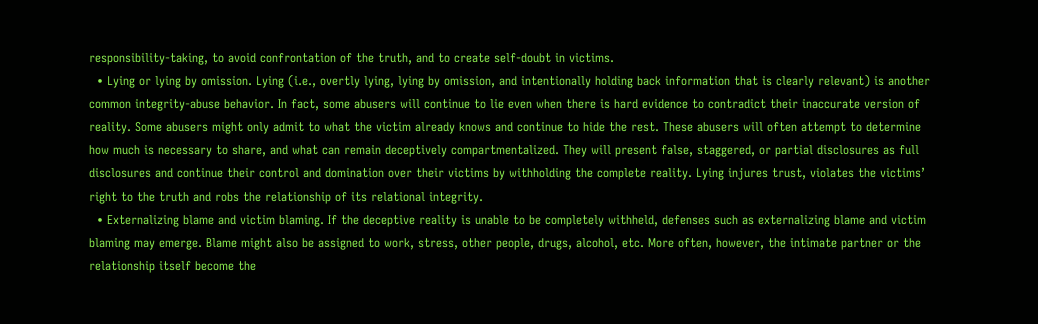responsibility-taking, to avoid confrontation of the truth, and to create self-doubt in victims.
  • Lying or lying by omission. Lying (i.e., overtly lying, lying by omission, and intentionally holding back information that is clearly relevant) is another common integrity-abuse behavior. In fact, some abusers will continue to lie even when there is hard evidence to contradict their inaccurate version of reality. Some abusers might only admit to what the victim already knows and continue to hide the rest. These abusers will often attempt to determine how much is necessary to share, and what can remain deceptively compartmentalized. They will present false, staggered, or partial disclosures as full disclosures and continue their control and domination over their victims by withholding the complete reality. Lying injures trust, violates the victims’ right to the truth and robs the relationship of its relational integrity.
  • Externalizing blame and victim blaming. If the deceptive reality is unable to be completely withheld, defenses such as externalizing blame and victim blaming may emerge. Blame might also be assigned to work, stress, other people, drugs, alcohol, etc. More often, however, the intimate partner or the relationship itself become the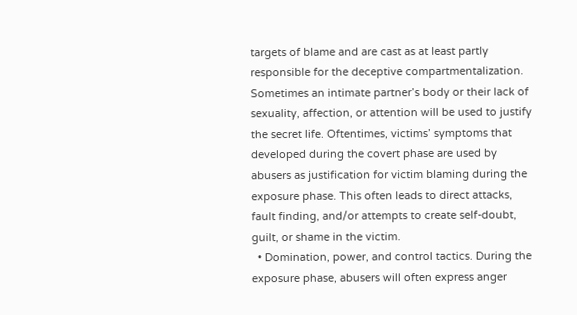targets of blame and are cast as at least partly responsible for the deceptive compartmentalization. Sometimes an intimate partner’s body or their lack of sexuality, affection, or attention will be used to justify the secret life. Oftentimes, victims’ symptoms that developed during the covert phase are used by abusers as justification for victim blaming during the exposure phase. This often leads to direct attacks, fault finding, and/or attempts to create self-doubt, guilt, or shame in the victim.
  • Domination, power, and control tactics. During the exposure phase, abusers will often express anger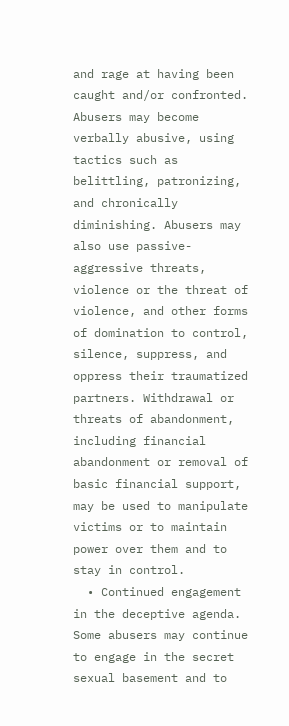and rage at having been caught and/or confronted. Abusers may become verbally abusive, using tactics such as belittling, patronizing, and chronically diminishing. Abusers may also use passive-aggressive threats, violence or the threat of violence, and other forms of domination to control, silence, suppress, and oppress their traumatized partners. Withdrawal or threats of abandonment, including financial abandonment or removal of basic financial support, may be used to manipulate victims or to maintain power over them and to stay in control.
  • Continued engagement in the deceptive agenda. Some abusers may continue to engage in the secret sexual basement and to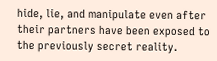hide, lie, and manipulate even after their partners have been exposed to the previously secret reality.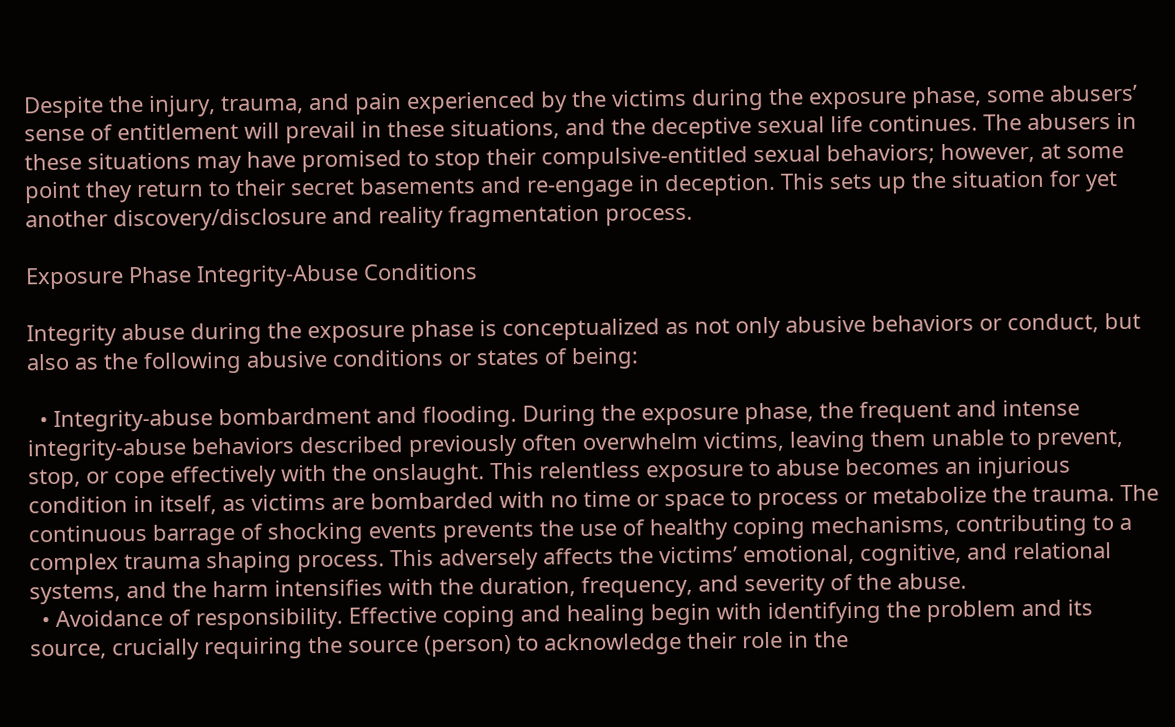Despite the injury, trauma, and pain experienced by the victims during the exposure phase, some abusers’ sense of entitlement will prevail in these situations, and the deceptive sexual life continues. The abusers in these situations may have promised to stop their compulsive-entitled sexual behaviors; however, at some point they return to their secret basements and re-engage in deception. This sets up the situation for yet another discovery/disclosure and reality fragmentation process.

Exposure Phase Integrity-Abuse Conditions

Integrity abuse during the exposure phase is conceptualized as not only abusive behaviors or conduct, but also as the following abusive conditions or states of being:

  • Integrity-abuse bombardment and flooding. During the exposure phase, the frequent and intense integrity-abuse behaviors described previously often overwhelm victims, leaving them unable to prevent, stop, or cope effectively with the onslaught. This relentless exposure to abuse becomes an injurious condition in itself, as victims are bombarded with no time or space to process or metabolize the trauma. The continuous barrage of shocking events prevents the use of healthy coping mechanisms, contributing to a complex trauma shaping process. This adversely affects the victims’ emotional, cognitive, and relational systems, and the harm intensifies with the duration, frequency, and severity of the abuse.
  • Avoidance of responsibility. Effective coping and healing begin with identifying the problem and its source, crucially requiring the source (person) to acknowledge their role in the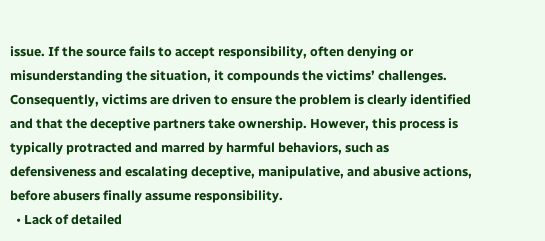issue. If the source fails to accept responsibility, often denying or misunderstanding the situation, it compounds the victims’ challenges. Consequently, victims are driven to ensure the problem is clearly identified and that the deceptive partners take ownership. However, this process is typically protracted and marred by harmful behaviors, such as defensiveness and escalating deceptive, manipulative, and abusive actions, before abusers finally assume responsibility.
  • Lack of detailed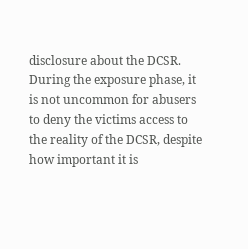disclosure about the DCSR. During the exposure phase, it is not uncommon for abusers to deny the victims access to the reality of the DCSR, despite how important it is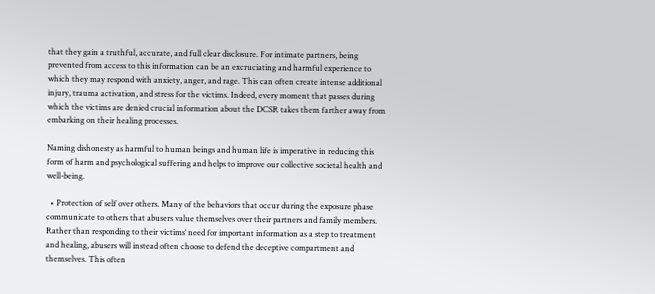that they gain a truthful, accurate, and full clear disclosure. For intimate partners, being prevented from access to this information can be an excruciating and harmful experience to which they may respond with anxiety, anger, and rage. This can often create intense additional injury, trauma activation, and stress for the victims. Indeed, every moment that passes during which the victims are denied crucial information about the DCSR takes them farther away from embarking on their healing processes.

Naming dishonesty as harmful to human beings and human life is imperative in reducing this form of harm and psychological suffering and helps to improve our collective societal health and well-being.

  • Protection of self over others. Many of the behaviors that occur during the exposure phase communicate to others that abusers value themselves over their partners and family members. Rather than responding to their victims’ need for important information as a step to treatment and healing, abusers will instead often choose to defend the deceptive compartment and themselves. This often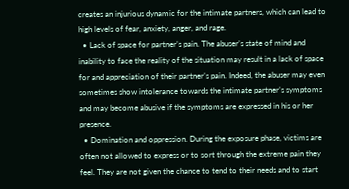creates an injurious dynamic for the intimate partners, which can lead to high levels of fear, anxiety, anger, and rage.
  • Lack of space for partner’s pain. The abuser’s state of mind and inability to face the reality of the situation may result in a lack of space for and appreciation of their partner’s pain. Indeed, the abuser may even sometimes show intolerance towards the intimate partner’s symptoms and may become abusive if the symptoms are expressed in his or her presence.
  • Domination and oppression. During the exposure phase, victims are often not allowed to express or to sort through the extreme pain they feel. They are not given the chance to tend to their needs and to start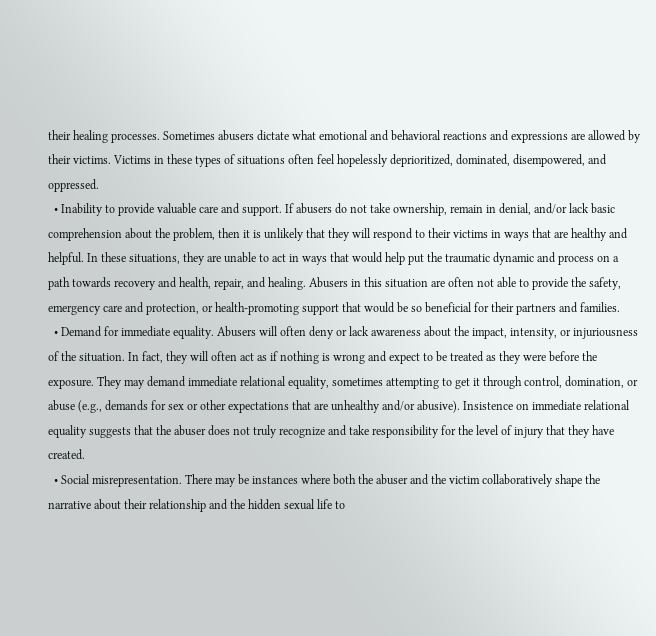their healing processes. Sometimes abusers dictate what emotional and behavioral reactions and expressions are allowed by their victims. Victims in these types of situations often feel hopelessly deprioritized, dominated, disempowered, and oppressed.
  • Inability to provide valuable care and support. If abusers do not take ownership, remain in denial, and/or lack basic comprehension about the problem, then it is unlikely that they will respond to their victims in ways that are healthy and helpful. In these situations, they are unable to act in ways that would help put the traumatic dynamic and process on a path towards recovery and health, repair, and healing. Abusers in this situation are often not able to provide the safety, emergency care and protection, or health-promoting support that would be so beneficial for their partners and families.
  • Demand for immediate equality. Abusers will often deny or lack awareness about the impact, intensity, or injuriousness of the situation. In fact, they will often act as if nothing is wrong and expect to be treated as they were before the exposure. They may demand immediate relational equality, sometimes attempting to get it through control, domination, or abuse (e.g., demands for sex or other expectations that are unhealthy and/or abusive). Insistence on immediate relational equality suggests that the abuser does not truly recognize and take responsibility for the level of injury that they have created.
  • Social misrepresentation. There may be instances where both the abuser and the victim collaboratively shape the narrative about their relationship and the hidden sexual life to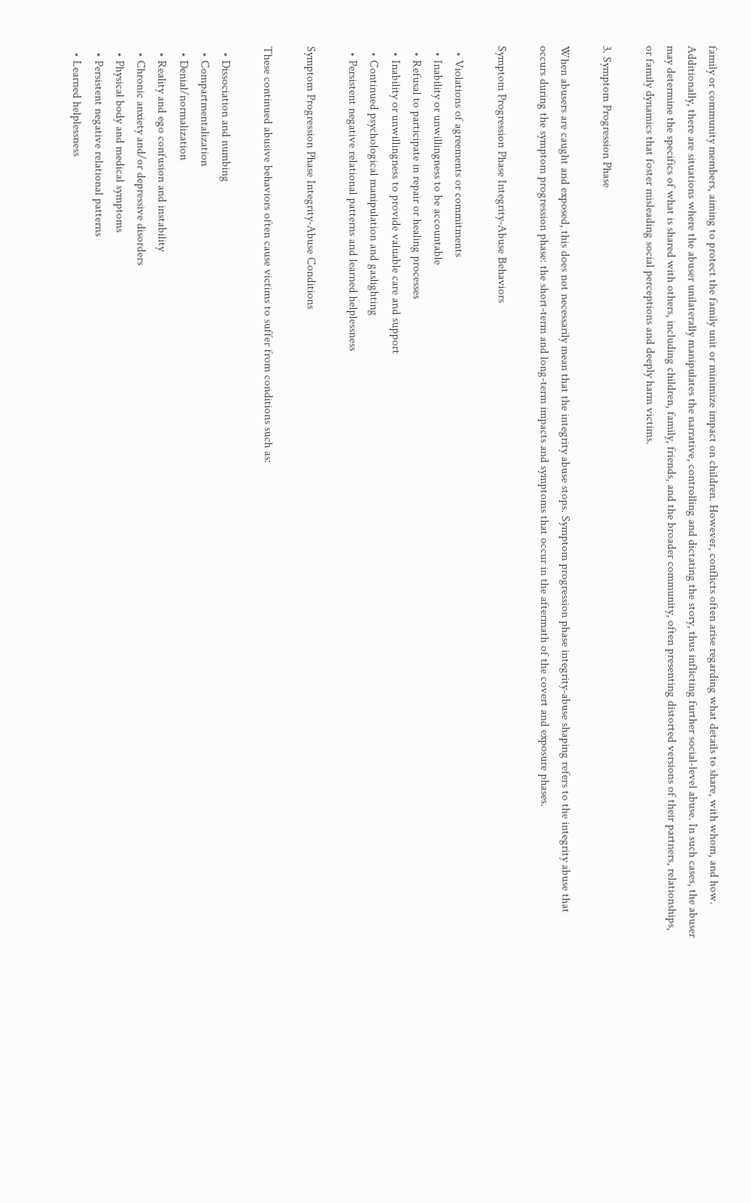family or community members, aiming to protect the family unit or minimize impact on children. However, conflicts often arise regarding what details to share, with whom, and how. Additionally, there are situations where the abuser unilaterally manipulates the narrative, controlling and dictating the story, thus inflicting further social-level abuse. In such cases, the abuser may determine the specifics of what is shared with others, including children, family, friends, and the broader community, often presenting distorted versions of their partners, relationships, or family dynamics that foster misleading social perceptions and deeply harm victims.

3. Symptom Progression Phase

When abusers are caught and exposed, this does not necessarily mean that the integrity abuse stops. Symptom progression phase integrity-abuse shaping refers to the integrity abuse that occurs during the symptom progression phase: the short-term and long-term impacts and symptoms that occur in the aftermath of the covert and exposure phases.

Symptom Progression Phase Integrity-Abuse Behaviors

  • Violations of agreements or commitments
  • Inability or unwillingness to be accountable
  • Refusal to participate in repair or healing processes
  • Inability or unwillingness to provide valuable care and support
  • Continued psychological manipulation and gaslighting
  • Persistent negative relational patterns and learned helplessness

Symptom Progression Phase Integrity-Abuse Conditions

These continued abusive behaviors often cause victims to suffer from conditions such as:

  • Dissociation and numbing
  • Compartmentalization
  • Denial/normalization
  • Reality and ego confusion and instability
  • Chronic anxiety and/or depressive disorders
  • Physical body and medical symptoms
  • Persistent negative relational patterns
  • Learned helplessness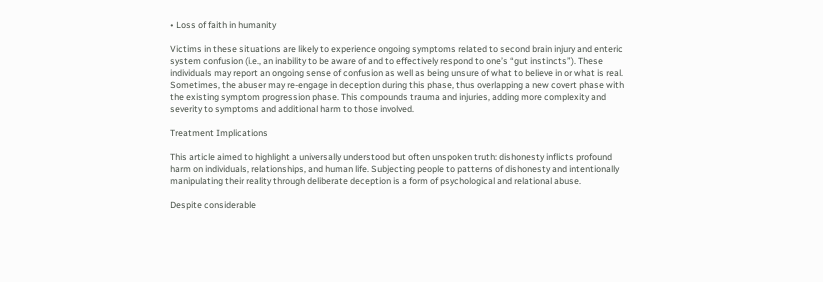• Loss of faith in humanity

Victims in these situations are likely to experience ongoing symptoms related to second brain injury and enteric system confusion (i.e., an inability to be aware of and to effectively respond to one’s “gut instincts”). These individuals may report an ongoing sense of confusion as well as being unsure of what to believe in or what is real. Sometimes, the abuser may re-engage in deception during this phase, thus overlapping a new covert phase with the existing symptom progression phase. This compounds trauma and injuries, adding more complexity and severity to symptoms and additional harm to those involved.

Treatment Implications

This article aimed to highlight a universally understood but often unspoken truth: dishonesty inflicts profound harm on individuals, relationships, and human life. Subjecting people to patterns of dishonesty and intentionally manipulating their reality through deliberate deception is a form of psychological and relational abuse.

Despite considerable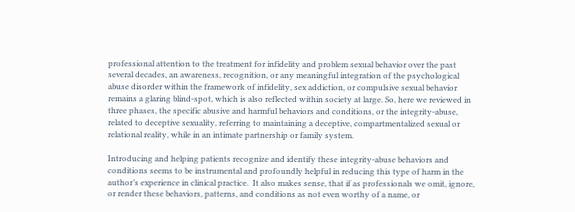professional attention to the treatment for infidelity and problem sexual behavior over the past several decades, an awareness, recognition, or any meaningful integration of the psychological abuse disorder within the framework of infidelity, sex addiction, or compulsive sexual behavior remains a glaring blind-spot, which is also reflected within society at large. So, here we reviewed in three phases, the specific abusive and harmful behaviors and conditions, or the integrity-abuse, related to deceptive sexuality, referring to maintaining a deceptive, compartmentalized sexual or relational reality, while in an intimate partnership or family system.

Introducing and helping patients recognize and identify these integrity-abuse behaviors and conditions seems to be instrumental and profoundly helpful in reducing this type of harm in the author’s experience in clinical practice.  It also makes sense, that if as professionals we omit, ignore, or render these behaviors, patterns, and conditions as not even worthy of a name, or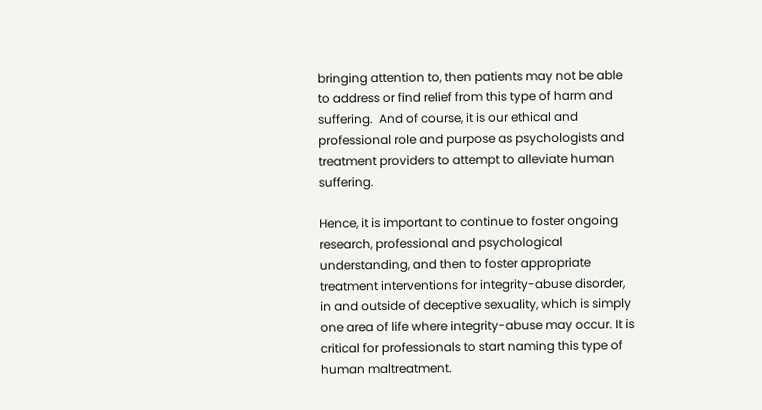bringing attention to, then patients may not be able to address or find relief from this type of harm and suffering.  And of course, it is our ethical and professional role and purpose as psychologists and treatment providers to attempt to alleviate human suffering.

Hence, it is important to continue to foster ongoing research, professional and psychological understanding, and then to foster appropriate treatment interventions for integrity-abuse disorder, in and outside of deceptive sexuality, which is simply one area of life where integrity-abuse may occur. It is critical for professionals to start naming this type of human maltreatment.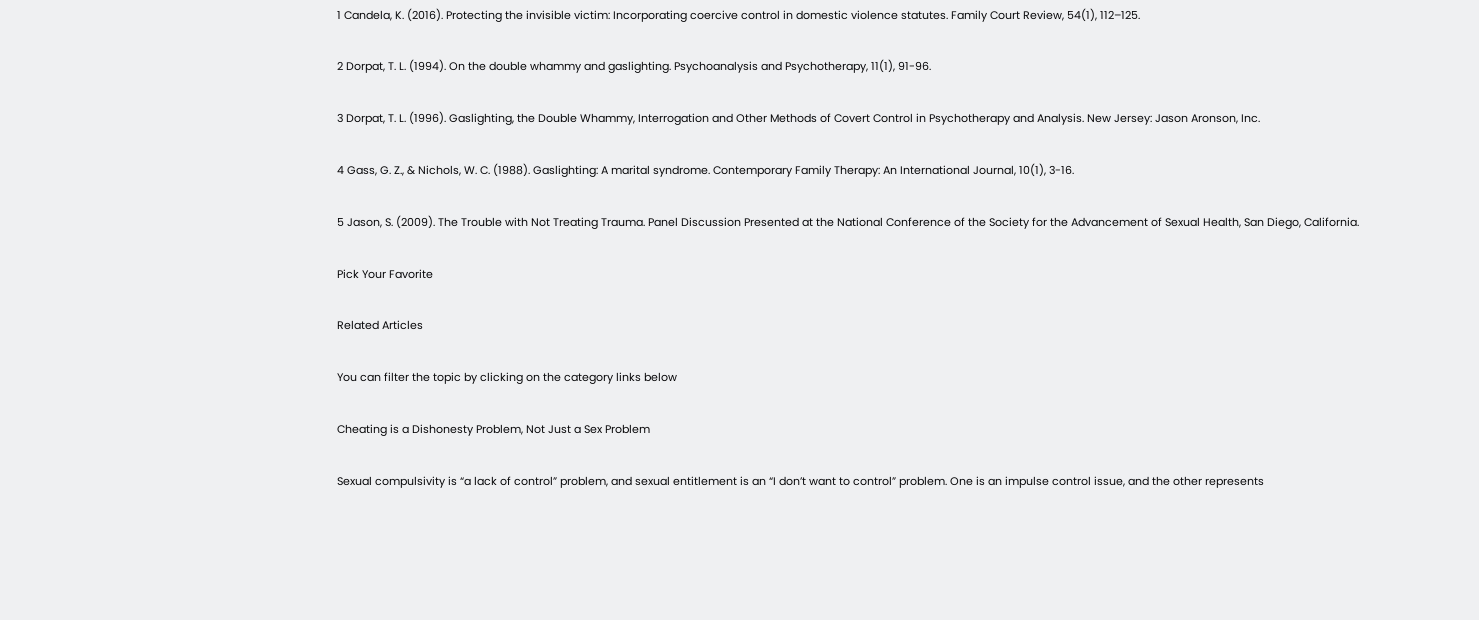1 Candela, K. (2016). Protecting the invisible victim: Incorporating coercive control in domestic violence statutes. Family Court Review, 54(1), 112–125.

2 Dorpat, T. L. (1994). On the double whammy and gaslighting. Psychoanalysis and Psychotherapy, 11(1), 91-96.

3 Dorpat, T. L. (1996). Gaslighting, the Double Whammy, Interrogation and Other Methods of Covert Control in Psychotherapy and Analysis. New Jersey: Jason Aronson, Inc.

4 Gass, G. Z., & Nichols, W. C. (1988). Gaslighting: A marital syndrome. Contemporary Family Therapy: An International Journal, 10(1), 3-16.

5 Jason, S. (2009). The Trouble with Not Treating Trauma. Panel Discussion Presented at the National Conference of the Society for the Advancement of Sexual Health, San Diego, California.

Pick Your Favorite

Related Articles

You can filter the topic by clicking on the category links below

Cheating is a Dishonesty Problem, Not Just a Sex Problem

Sexual compulsivity is “a lack of control” problem, and sexual entitlement is an “I don’t want to control” problem. One is an impulse control issue, and the other represents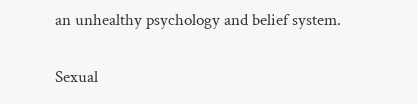an unhealthy psychology and belief system.

Sexual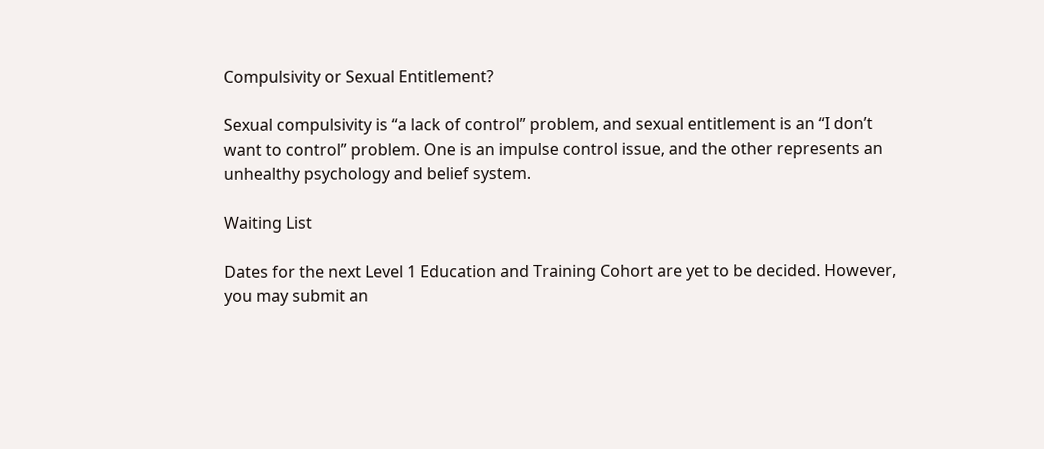Compulsivity or Sexual Entitlement?

Sexual compulsivity is “a lack of control” problem, and sexual entitlement is an “I don’t want to control” problem. One is an impulse control issue, and the other represents an unhealthy psychology and belief system.

Waiting List

Dates for the next Level 1 Education and Training Cohort are yet to be decided. However, you may submit an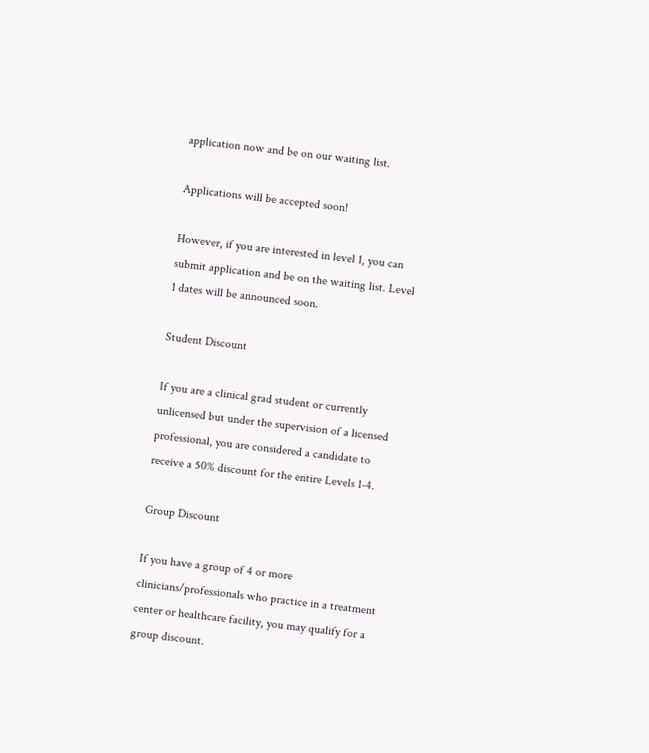application now and be on our waiting list.

Applications will be accepted soon!

However, if you are interested in level 1, you can submit application and be on the waiting list. Level 1 dates will be announced soon.

Student Discount

If you are a clinical grad student or currently unlicensed but under the supervision of a licensed professional, you are considered a candidate to receive a 50% discount for the entire Levels 1-4.

Group Discount

If you have a group of 4 or more clinicians/professionals who practice in a treatment center or healthcare facility, you may qualify for a group discount.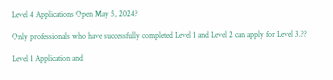Level 4 Applications Open May 5, 2024?

Only professionals who have successfully completed Level 1 and Level 2 can apply for Level 3.??

Level 1 Application and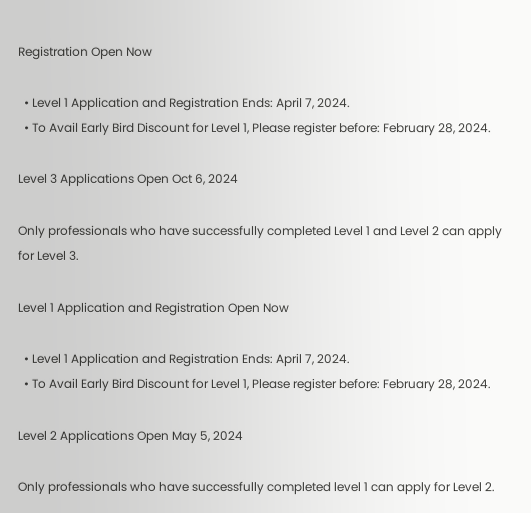Registration Open Now

  • Level 1 Application and Registration Ends: April 7, 2024.
  • To Avail Early Bird Discount for Level 1, Please register before: February 28, 2024.

Level 3 Applications Open Oct 6, 2024

Only professionals who have successfully completed Level 1 and Level 2 can apply for Level 3.

Level 1 Application and Registration Open Now

  • Level 1 Application and Registration Ends: April 7, 2024.
  • To Avail Early Bird Discount for Level 1, Please register before: February 28, 2024.

Level 2 Applications Open May 5, 2024

Only professionals who have successfully completed level 1 can apply for Level 2.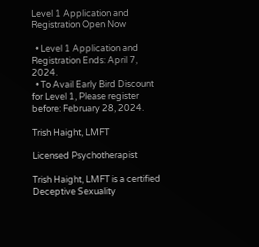Level 1 Application and Registration Open Now

  • Level 1 Application and Registration Ends: April 7, 2024.
  • To Avail Early Bird Discount for Level 1, Please register before: February 28, 2024.

Trish Haight, LMFT

Licensed Psychotherapist

Trish Haight, LMFT is a certified Deceptive Sexuality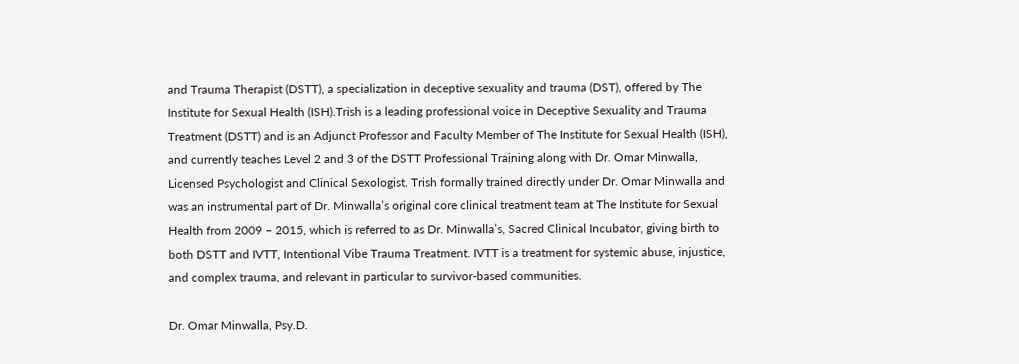and Trauma Therapist (DSTT), a specialization in deceptive sexuality and trauma (DST), offered by The Institute for Sexual Health (ISH).Trish is a leading professional voice in Deceptive Sexuality and Trauma Treatment (DSTT) and is an Adjunct Professor and Faculty Member of The Institute for Sexual Health (ISH), and currently teaches Level 2 and 3 of the DSTT Professional Training along with Dr. Omar Minwalla, Licensed Psychologist and Clinical Sexologist. Trish formally trained directly under Dr. Omar Minwalla and was an instrumental part of Dr. Minwalla’s original core clinical treatment team at The Institute for Sexual Health from 2009 – 2015, which is referred to as Dr. Minwalla’s, Sacred Clinical Incubator, giving birth to both DSTT and IVTT, Intentional Vibe Trauma Treatment. IVTT is a treatment for systemic abuse, injustice, and complex trauma, and relevant in particular to survivor-based communities.

Dr. Omar Minwalla, Psy.D.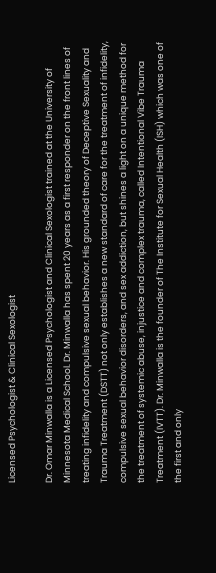Licensed Psychologist & Clinical Sexologist

Dr. Omar Minwalla is a Licensed Psychologist and Clinical Sexologist trained at the University of Minnesota Medical School. Dr. Minwalla has spent 20 years as a first responder on the front lines of treating infidelity and compulsive sexual behavior. His grounded theory of Deceptive Sexuality and Trauma Treatment (DSTT) not only establishes a new standard of care for the treatment of infidelity, compulsive sexual behavior disorders, and sex addiction, but shines a light on a unique method for the treatment of systemic abuse, injustice and complex trauma, called Intentional Vibe Trauma Treatment (IVTT). Dr. Minwalla is the founder of The Institute for Sexual Health (ISH) which was one of the first and only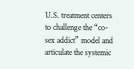U.S. treatment centers to challenge the “co-sex addict” model and articulate the systemic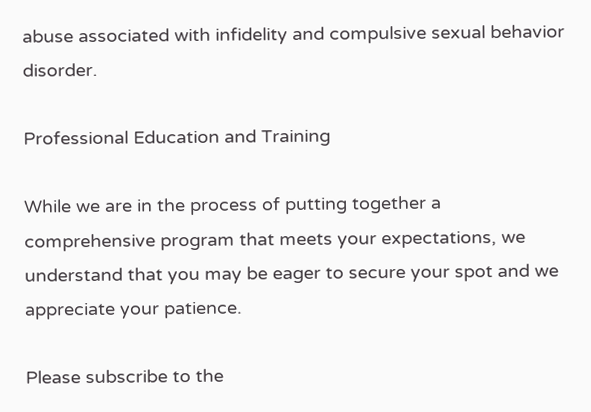abuse associated with infidelity and compulsive sexual behavior disorder.

Professional Education and Training

While we are in the process of putting together a comprehensive program that meets your expectations, we understand that you may be eager to secure your spot and we appreciate your patience.

Please subscribe to the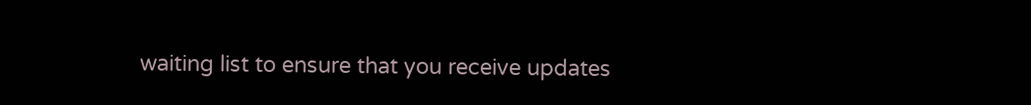waiting list to ensure that you receive updates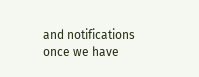and notifications once we have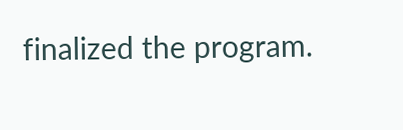finalized the program.